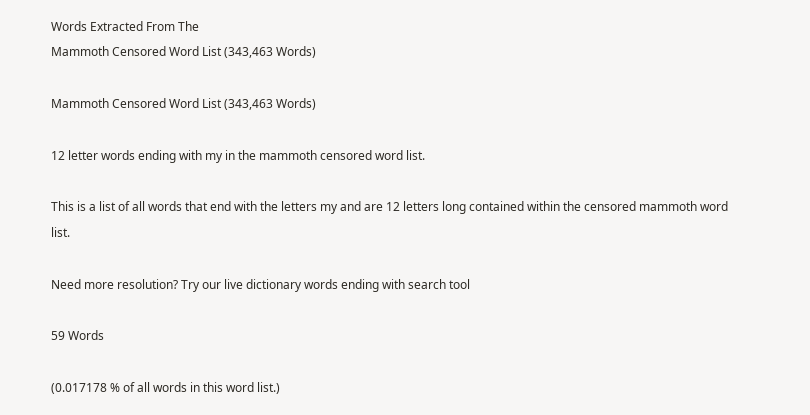Words Extracted From The
Mammoth Censored Word List (343,463 Words)

Mammoth Censored Word List (343,463 Words)

12 letter words ending with my in the mammoth censored word list.

This is a list of all words that end with the letters my and are 12 letters long contained within the censored mammoth word list.

Need more resolution? Try our live dictionary words ending with search tool

59 Words

(0.017178 % of all words in this word list.)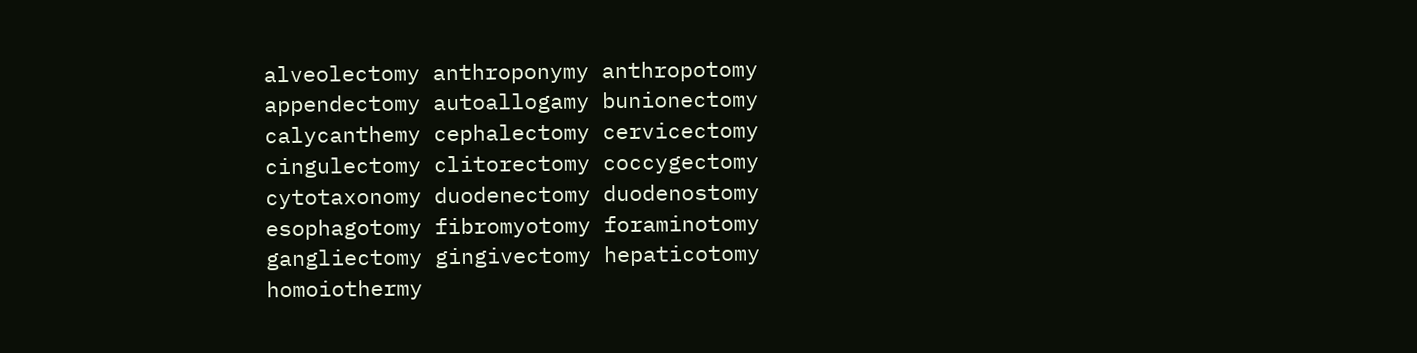alveolectomy anthroponymy anthropotomy appendectomy autoallogamy bunionectomy calycanthemy cephalectomy cervicectomy cingulectomy clitorectomy coccygectomy cytotaxonomy duodenectomy duodenostomy esophagotomy fibromyotomy foraminotomy gangliectomy gingivectomy hepaticotomy homoiothermy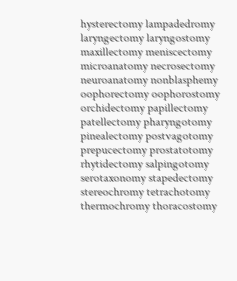hysterectomy lampadedromy laryngectomy laryngostomy maxillectomy meniscectomy microanatomy necrosectomy neuroanatomy nonblasphemy oophorectomy oophorostomy orchidectomy papillectomy patellectomy pharyngotomy pinealectomy postvagotomy prepucectomy prostatotomy rhytidectomy salpingotomy serotaxonomy stapedectomy stereochromy tetrachotomy thermochromy thoracostomy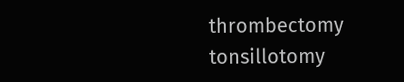thrombectomy tonsillotomy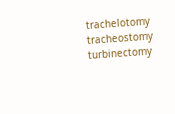trachelotomy tracheostomy turbinectomy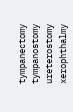tympanectomy tympanostomy ureterostomy xerophthalmy